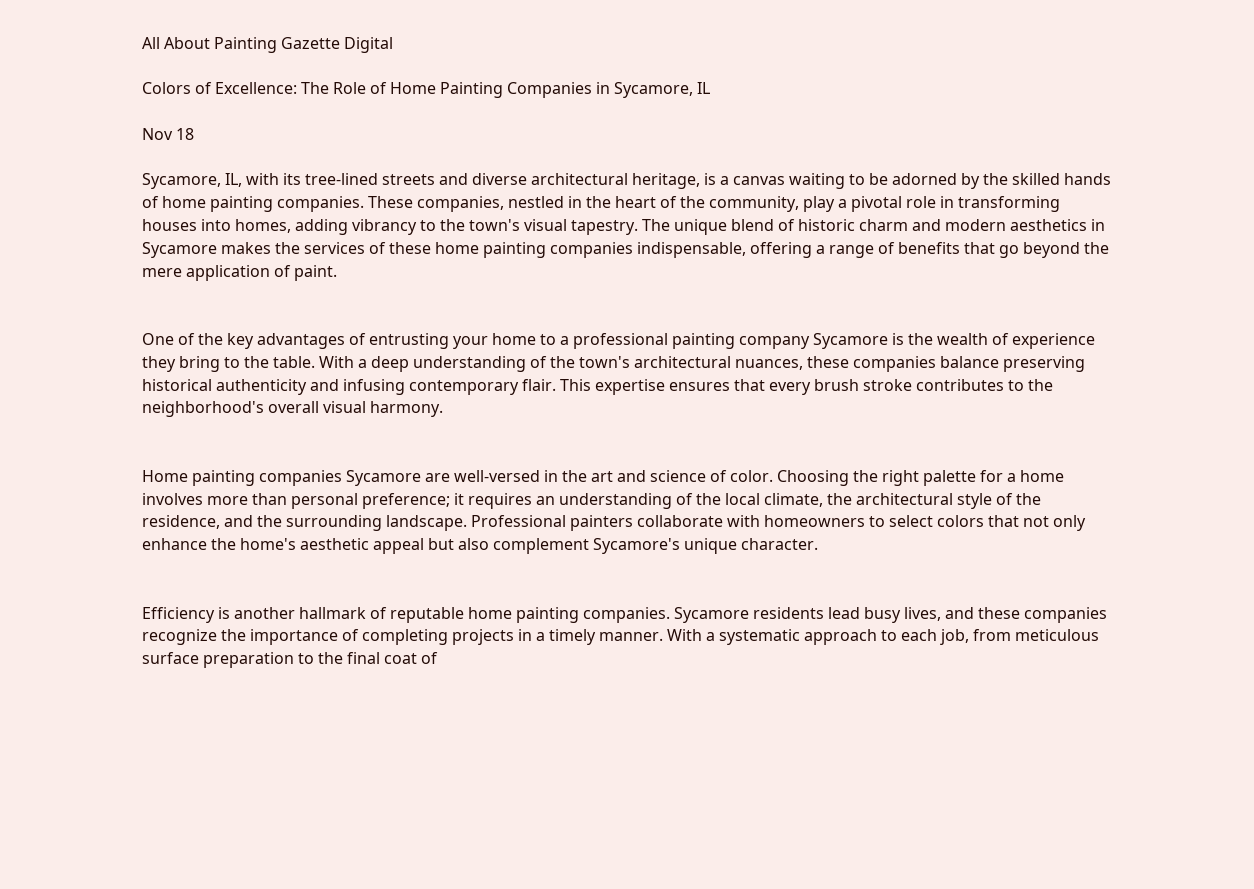All About Painting Gazette Digital

Colors of Excellence: The Role of Home Painting Companies in Sycamore, IL

Nov 18

Sycamore, IL, with its tree-lined streets and diverse architectural heritage, is a canvas waiting to be adorned by the skilled hands of home painting companies. These companies, nestled in the heart of the community, play a pivotal role in transforming houses into homes, adding vibrancy to the town's visual tapestry. The unique blend of historic charm and modern aesthetics in Sycamore makes the services of these home painting companies indispensable, offering a range of benefits that go beyond the mere application of paint.


One of the key advantages of entrusting your home to a professional painting company Sycamore is the wealth of experience they bring to the table. With a deep understanding of the town's architectural nuances, these companies balance preserving historical authenticity and infusing contemporary flair. This expertise ensures that every brush stroke contributes to the neighborhood's overall visual harmony.


Home painting companies Sycamore are well-versed in the art and science of color. Choosing the right palette for a home involves more than personal preference; it requires an understanding of the local climate, the architectural style of the residence, and the surrounding landscape. Professional painters collaborate with homeowners to select colors that not only enhance the home's aesthetic appeal but also complement Sycamore's unique character.


Efficiency is another hallmark of reputable home painting companies. Sycamore residents lead busy lives, and these companies recognize the importance of completing projects in a timely manner. With a systematic approach to each job, from meticulous surface preparation to the final coat of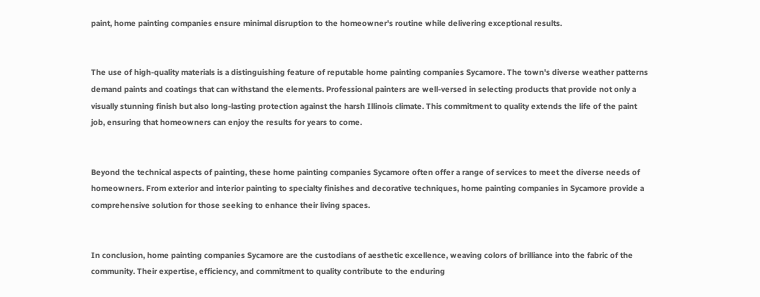paint, home painting companies ensure minimal disruption to the homeowner's routine while delivering exceptional results.


The use of high-quality materials is a distinguishing feature of reputable home painting companies Sycamore. The town's diverse weather patterns demand paints and coatings that can withstand the elements. Professional painters are well-versed in selecting products that provide not only a visually stunning finish but also long-lasting protection against the harsh Illinois climate. This commitment to quality extends the life of the paint job, ensuring that homeowners can enjoy the results for years to come.


Beyond the technical aspects of painting, these home painting companies Sycamore often offer a range of services to meet the diverse needs of homeowners. From exterior and interior painting to specialty finishes and decorative techniques, home painting companies in Sycamore provide a comprehensive solution for those seeking to enhance their living spaces.


In conclusion, home painting companies Sycamore are the custodians of aesthetic excellence, weaving colors of brilliance into the fabric of the community. Their expertise, efficiency, and commitment to quality contribute to the enduring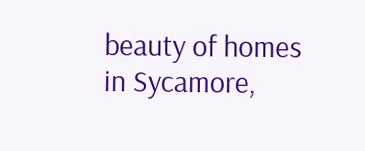beauty of homes in Sycamore,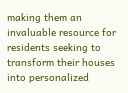making them an invaluable resource for residents seeking to transform their houses into personalized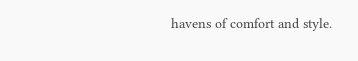havens of comfort and style.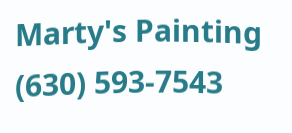Marty's Painting
(630) 593-7543